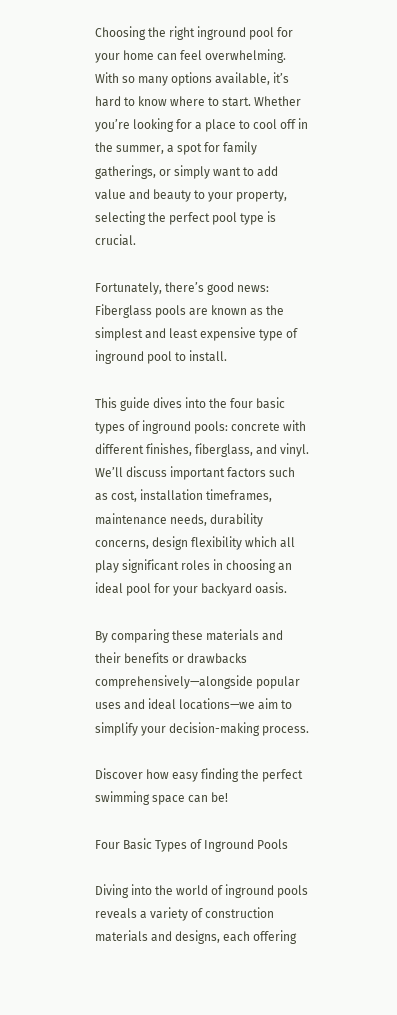Choosing the right inground pool for your home can feel overwhelming. With so many options available, it’s hard to know where to start. Whether you’re looking for a place to cool off in the summer, a spot for family gatherings, or simply want to add value and beauty to your property, selecting the perfect pool type is crucial.

Fortunately, there’s good news: Fiberglass pools are known as the simplest and least expensive type of inground pool to install.

This guide dives into the four basic types of inground pools: concrete with different finishes, fiberglass, and vinyl. We’ll discuss important factors such as cost, installation timeframes, maintenance needs, durability concerns, design flexibility which all play significant roles in choosing an ideal pool for your backyard oasis.

By comparing these materials and their benefits or drawbacks comprehensively—alongside popular uses and ideal locations—we aim to simplify your decision-making process.

Discover how easy finding the perfect swimming space can be!

Four Basic Types of Inground Pools

Diving into the world of inground pools reveals a variety of construction materials and designs, each offering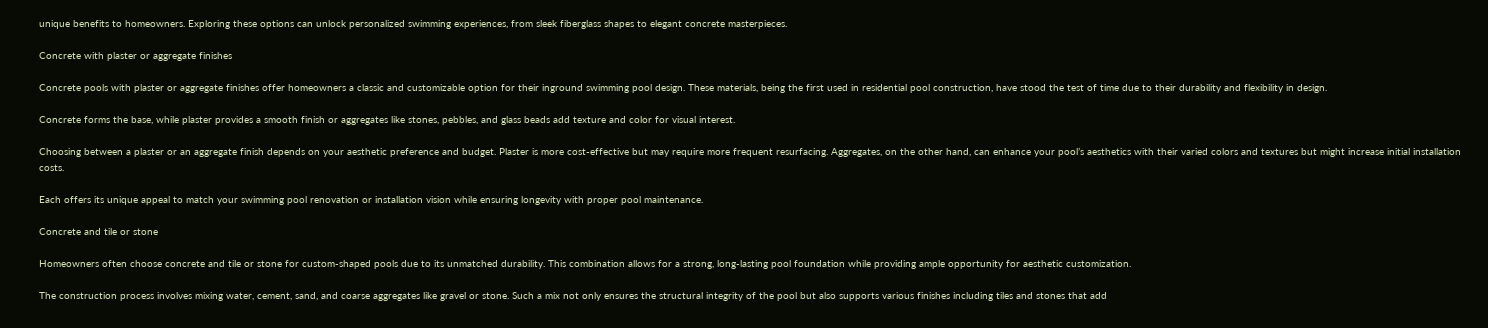unique benefits to homeowners. Exploring these options can unlock personalized swimming experiences, from sleek fiberglass shapes to elegant concrete masterpieces.

Concrete with plaster or aggregate finishes

Concrete pools with plaster or aggregate finishes offer homeowners a classic and customizable option for their inground swimming pool design. These materials, being the first used in residential pool construction, have stood the test of time due to their durability and flexibility in design.

Concrete forms the base, while plaster provides a smooth finish or aggregates like stones, pebbles, and glass beads add texture and color for visual interest.

Choosing between a plaster or an aggregate finish depends on your aesthetic preference and budget. Plaster is more cost-effective but may require more frequent resurfacing. Aggregates, on the other hand, can enhance your pool’s aesthetics with their varied colors and textures but might increase initial installation costs.

Each offers its unique appeal to match your swimming pool renovation or installation vision while ensuring longevity with proper pool maintenance.

Concrete and tile or stone

Homeowners often choose concrete and tile or stone for custom-shaped pools due to its unmatched durability. This combination allows for a strong, long-lasting pool foundation while providing ample opportunity for aesthetic customization.

The construction process involves mixing water, cement, sand, and coarse aggregates like gravel or stone. Such a mix not only ensures the structural integrity of the pool but also supports various finishes including tiles and stones that add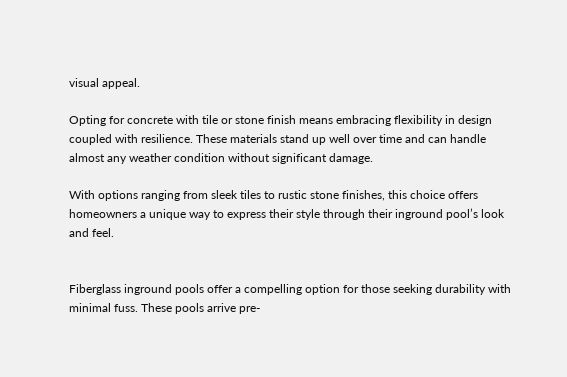visual appeal.

Opting for concrete with tile or stone finish means embracing flexibility in design coupled with resilience. These materials stand up well over time and can handle almost any weather condition without significant damage.

With options ranging from sleek tiles to rustic stone finishes, this choice offers homeowners a unique way to express their style through their inground pool’s look and feel.


Fiberglass inground pools offer a compelling option for those seeking durability with minimal fuss. These pools arrive pre-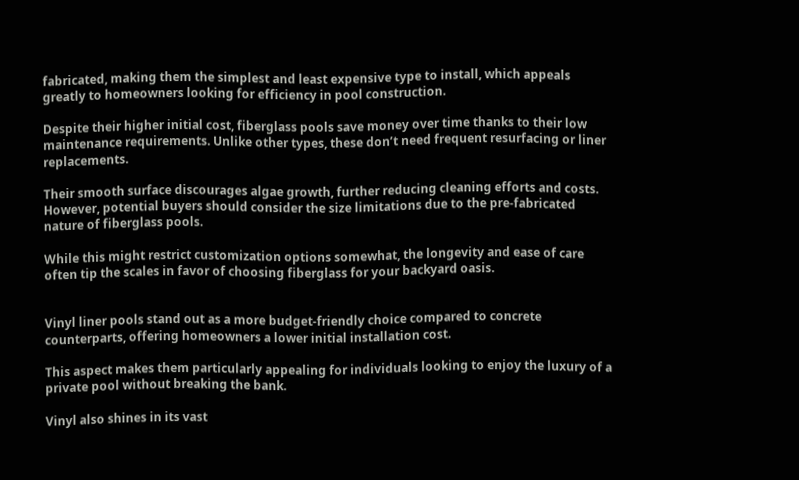fabricated, making them the simplest and least expensive type to install, which appeals greatly to homeowners looking for efficiency in pool construction.

Despite their higher initial cost, fiberglass pools save money over time thanks to their low maintenance requirements. Unlike other types, these don’t need frequent resurfacing or liner replacements.

Their smooth surface discourages algae growth, further reducing cleaning efforts and costs. However, potential buyers should consider the size limitations due to the pre-fabricated nature of fiberglass pools.

While this might restrict customization options somewhat, the longevity and ease of care often tip the scales in favor of choosing fiberglass for your backyard oasis.


Vinyl liner pools stand out as a more budget-friendly choice compared to concrete counterparts, offering homeowners a lower initial installation cost.

This aspect makes them particularly appealing for individuals looking to enjoy the luxury of a private pool without breaking the bank.

Vinyl also shines in its vast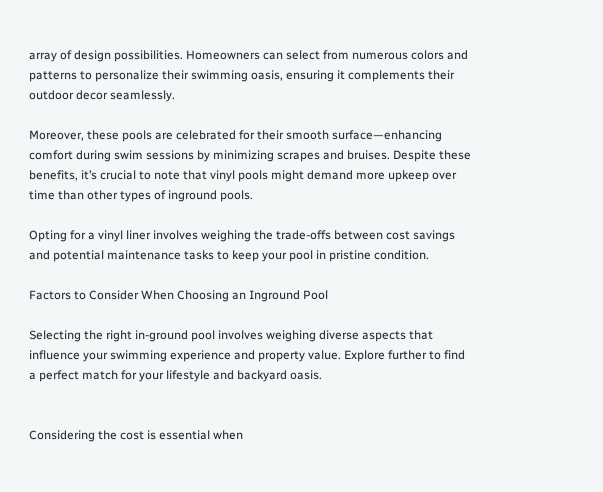array of design possibilities. Homeowners can select from numerous colors and patterns to personalize their swimming oasis, ensuring it complements their outdoor decor seamlessly.

Moreover, these pools are celebrated for their smooth surface—enhancing comfort during swim sessions by minimizing scrapes and bruises. Despite these benefits, it’s crucial to note that vinyl pools might demand more upkeep over time than other types of inground pools.

Opting for a vinyl liner involves weighing the trade-offs between cost savings and potential maintenance tasks to keep your pool in pristine condition.

Factors to Consider When Choosing an Inground Pool

Selecting the right in-ground pool involves weighing diverse aspects that influence your swimming experience and property value. Explore further to find a perfect match for your lifestyle and backyard oasis.


Considering the cost is essential when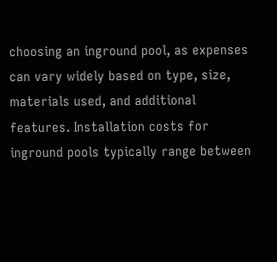choosing an inground pool, as expenses can vary widely based on type, size, materials used, and additional features. Installation costs for inground pools typically range between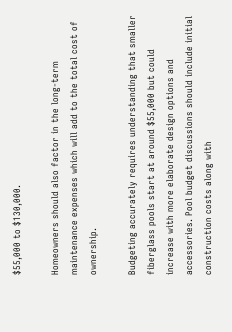$55,000 to $130,000.

Homeowners should also factor in the long-term maintenance expenses which will add to the total cost of ownership.

Budgeting accurately requires understanding that smaller fiberglass pools start at around $55,000 but could increase with more elaborate design options and accessories. Pool budget discussions should include initial construction costs along with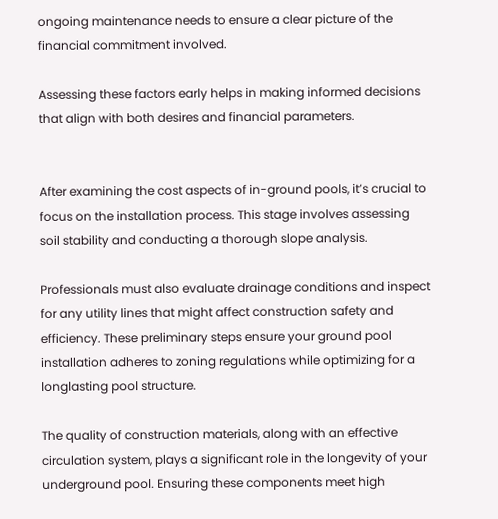ongoing maintenance needs to ensure a clear picture of the financial commitment involved.

Assessing these factors early helps in making informed decisions that align with both desires and financial parameters.


After examining the cost aspects of in-ground pools, it’s crucial to focus on the installation process. This stage involves assessing soil stability and conducting a thorough slope analysis.

Professionals must also evaluate drainage conditions and inspect for any utility lines that might affect construction safety and efficiency. These preliminary steps ensure your ground pool installation adheres to zoning regulations while optimizing for a longlasting pool structure.

The quality of construction materials, along with an effective circulation system, plays a significant role in the longevity of your underground pool. Ensuring these components meet high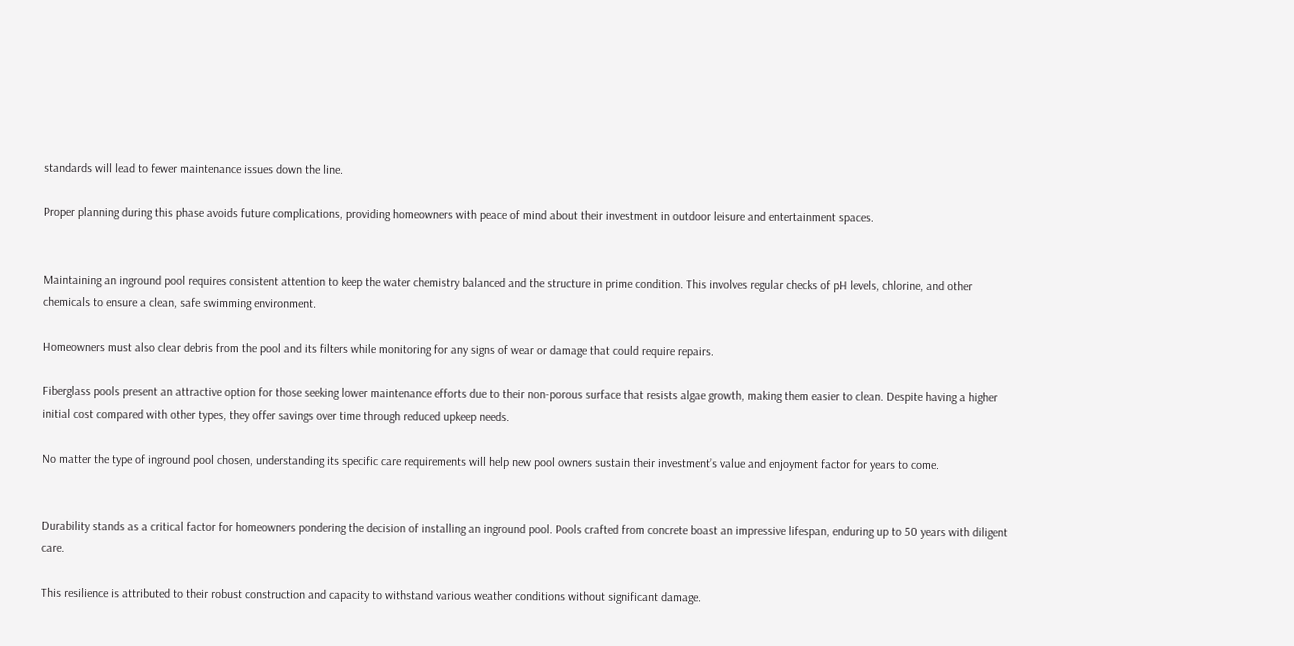standards will lead to fewer maintenance issues down the line.

Proper planning during this phase avoids future complications, providing homeowners with peace of mind about their investment in outdoor leisure and entertainment spaces.


Maintaining an inground pool requires consistent attention to keep the water chemistry balanced and the structure in prime condition. This involves regular checks of pH levels, chlorine, and other chemicals to ensure a clean, safe swimming environment.

Homeowners must also clear debris from the pool and its filters while monitoring for any signs of wear or damage that could require repairs.

Fiberglass pools present an attractive option for those seeking lower maintenance efforts due to their non-porous surface that resists algae growth, making them easier to clean. Despite having a higher initial cost compared with other types, they offer savings over time through reduced upkeep needs.

No matter the type of inground pool chosen, understanding its specific care requirements will help new pool owners sustain their investment’s value and enjoyment factor for years to come.


Durability stands as a critical factor for homeowners pondering the decision of installing an inground pool. Pools crafted from concrete boast an impressive lifespan, enduring up to 50 years with diligent care.

This resilience is attributed to their robust construction and capacity to withstand various weather conditions without significant damage.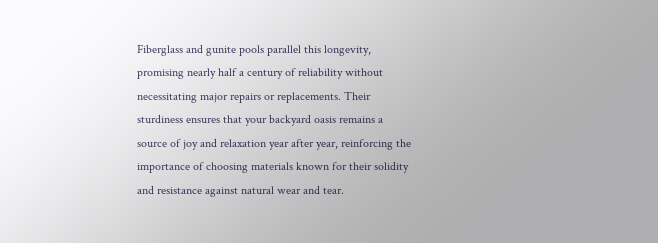Fiberglass and gunite pools parallel this longevity, promising nearly half a century of reliability without necessitating major repairs or replacements. Their sturdiness ensures that your backyard oasis remains a source of joy and relaxation year after year, reinforcing the importance of choosing materials known for their solidity and resistance against natural wear and tear.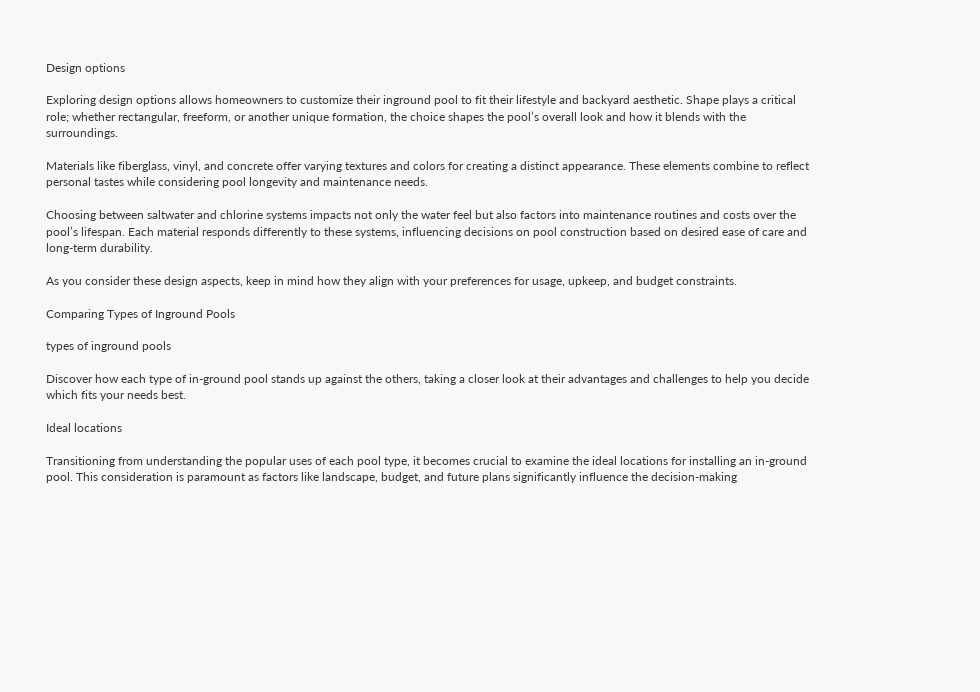Design options

Exploring design options allows homeowners to customize their inground pool to fit their lifestyle and backyard aesthetic. Shape plays a critical role; whether rectangular, freeform, or another unique formation, the choice shapes the pool’s overall look and how it blends with the surroundings.

Materials like fiberglass, vinyl, and concrete offer varying textures and colors for creating a distinct appearance. These elements combine to reflect personal tastes while considering pool longevity and maintenance needs.

Choosing between saltwater and chlorine systems impacts not only the water feel but also factors into maintenance routines and costs over the pool’s lifespan. Each material responds differently to these systems, influencing decisions on pool construction based on desired ease of care and long-term durability.

As you consider these design aspects, keep in mind how they align with your preferences for usage, upkeep, and budget constraints.

Comparing Types of Inground Pools

types of inground pools

Discover how each type of in-ground pool stands up against the others, taking a closer look at their advantages and challenges to help you decide which fits your needs best.

Ideal locations

Transitioning from understanding the popular uses of each pool type, it becomes crucial to examine the ideal locations for installing an in-ground pool. This consideration is paramount as factors like landscape, budget, and future plans significantly influence the decision-making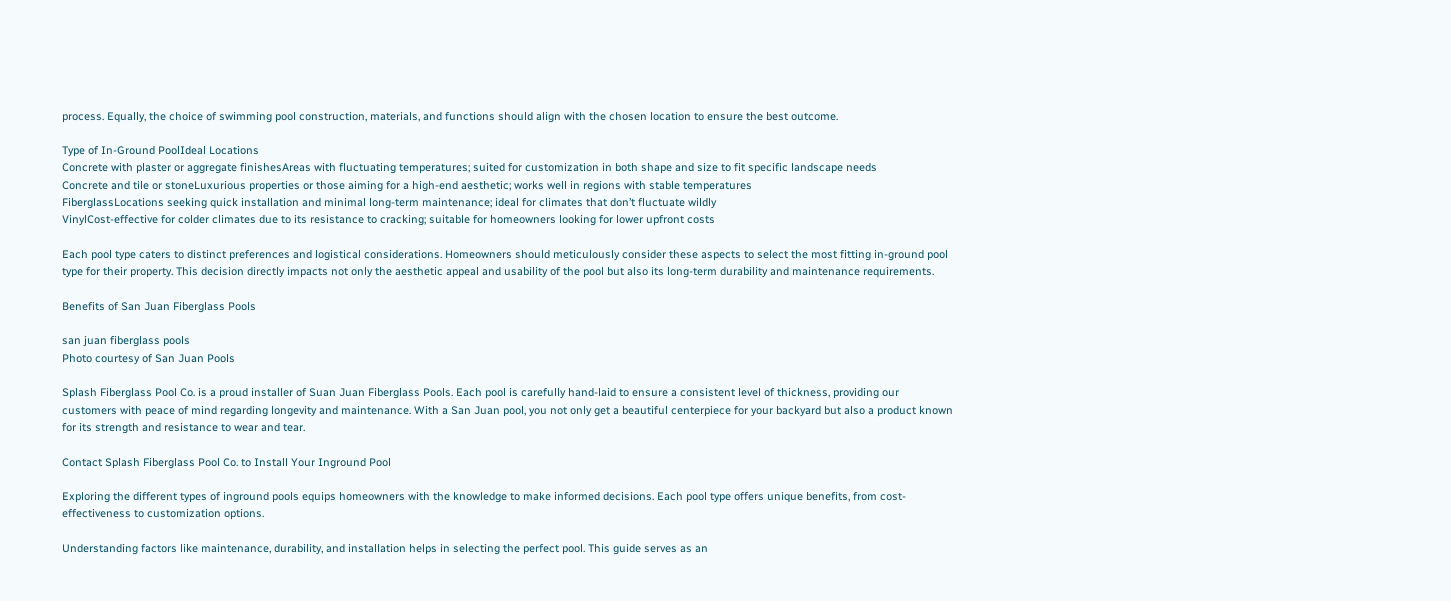process. Equally, the choice of swimming pool construction, materials, and functions should align with the chosen location to ensure the best outcome.

Type of In-Ground PoolIdeal Locations
Concrete with plaster or aggregate finishesAreas with fluctuating temperatures; suited for customization in both shape and size to fit specific landscape needs
Concrete and tile or stoneLuxurious properties or those aiming for a high-end aesthetic; works well in regions with stable temperatures
FiberglassLocations seeking quick installation and minimal long-term maintenance; ideal for climates that don’t fluctuate wildly
VinylCost-effective for colder climates due to its resistance to cracking; suitable for homeowners looking for lower upfront costs

Each pool type caters to distinct preferences and logistical considerations. Homeowners should meticulously consider these aspects to select the most fitting in-ground pool type for their property. This decision directly impacts not only the aesthetic appeal and usability of the pool but also its long-term durability and maintenance requirements.

Benefits of San Juan Fiberglass Pools

san juan fiberglass pools
Photo courtesy of San Juan Pools

Splash Fiberglass Pool Co. is a proud installer of Suan Juan Fiberglass Pools. Each pool is carefully hand-laid to ensure a consistent level of thickness, providing our customers with peace of mind regarding longevity and maintenance. With a San Juan pool, you not only get a beautiful centerpiece for your backyard but also a product known for its strength and resistance to wear and tear.

Contact Splash Fiberglass Pool Co. to Install Your Inground Pool

Exploring the different types of inground pools equips homeowners with the knowledge to make informed decisions. Each pool type offers unique benefits, from cost-effectiveness to customization options.

Understanding factors like maintenance, durability, and installation helps in selecting the perfect pool. This guide serves as an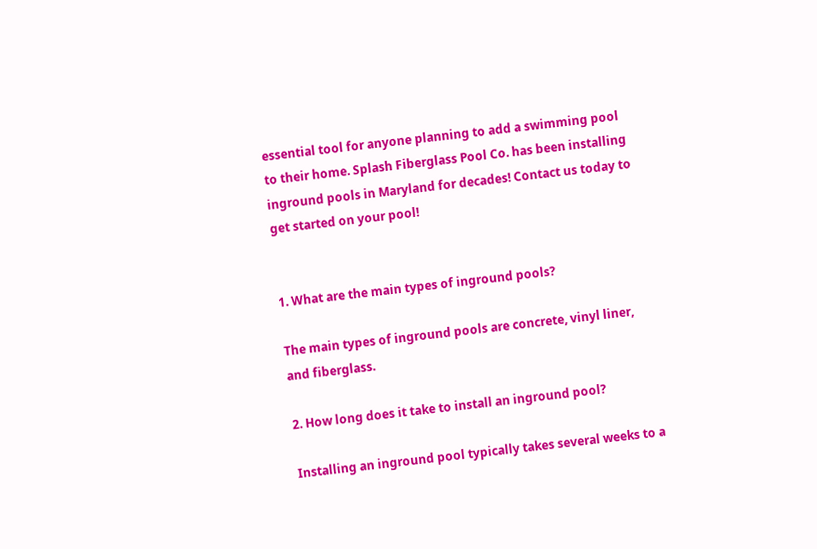essential tool for anyone planning to add a swimming pool to their home. Splash Fiberglass Pool Co. has been installing inground pools in Maryland for decades! Contact us today to get started on your pool!


1. What are the main types of inground pools?

The main types of inground pools are concrete, vinyl liner, and fiberglass.

2. How long does it take to install an inground pool?

Installing an inground pool typically takes several weeks to a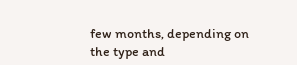few months, depending on the type and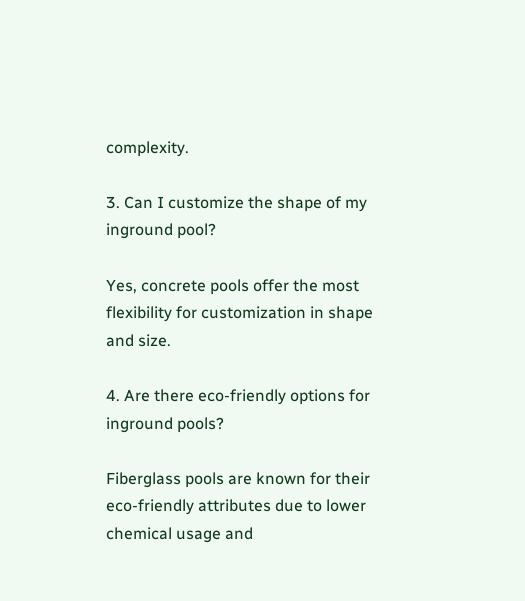complexity.

3. Can I customize the shape of my inground pool?

Yes, concrete pools offer the most flexibility for customization in shape and size.

4. Are there eco-friendly options for inground pools?

Fiberglass pools are known for their eco-friendly attributes due to lower chemical usage and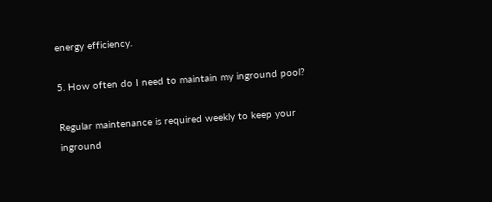energy efficiency.

5. How often do I need to maintain my inground pool?

Regular maintenance is required weekly to keep your inground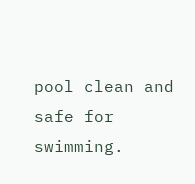pool clean and safe for swimming.